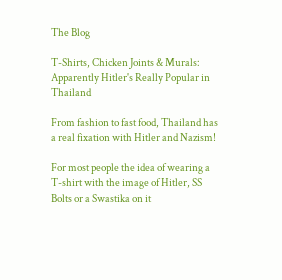The Blog

T-Shirts, Chicken Joints & Murals: Apparently Hitler's Really Popular in Thailand

From fashion to fast food, Thailand has a real fixation with Hitler and Nazism!

For most people the idea of wearing a T-shirt with the image of Hitler, SS Bolts or a Swastika on it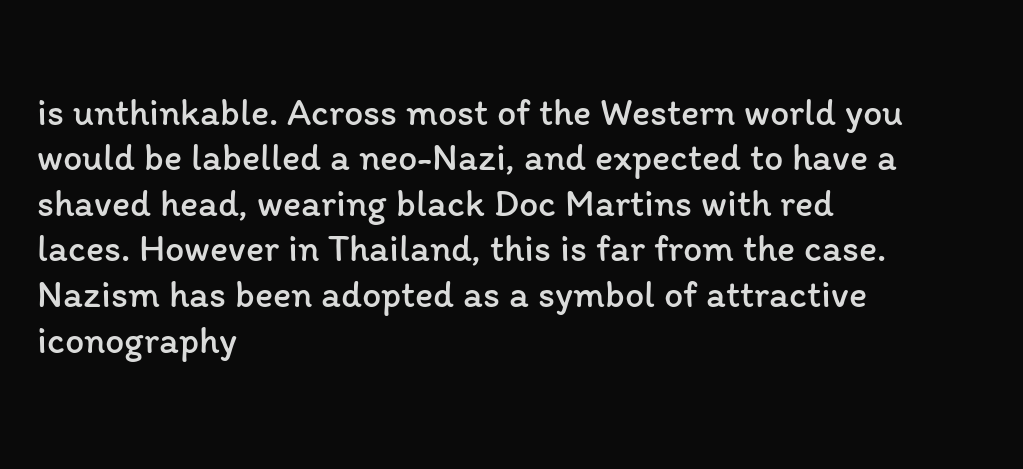is unthinkable. Across most of the Western world you would be labelled a neo-Nazi, and expected to have a shaved head, wearing black Doc Martins with red laces. However in Thailand, this is far from the case. Nazism has been adopted as a symbol of attractive iconography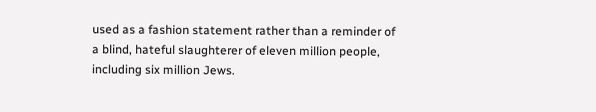used as a fashion statement rather than a reminder of a blind, hateful slaughterer of eleven million people, including six million Jews.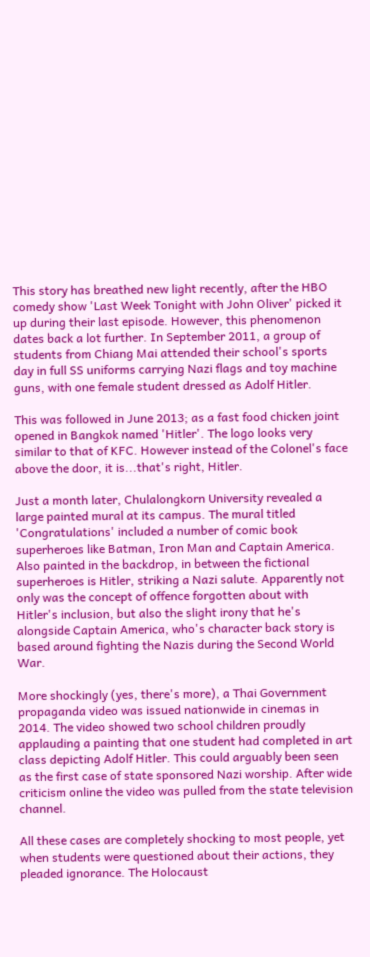This story has breathed new light recently, after the HBO comedy show 'Last Week Tonight with John Oliver' picked it up during their last episode. However, this phenomenon dates back a lot further. In September 2011, a group of students from Chiang Mai attended their school's sports day in full SS uniforms carrying Nazi flags and toy machine guns, with one female student dressed as Adolf Hitler.

This was followed in June 2013; as a fast food chicken joint opened in Bangkok named 'Hitler'. The logo looks very similar to that of KFC. However instead of the Colonel's face above the door, it is...that's right, Hitler.

Just a month later, Chulalongkorn University revealed a large painted mural at its campus. The mural titled 'Congratulations' included a number of comic book superheroes like Batman, Iron Man and Captain America. Also painted in the backdrop, in between the fictional superheroes is Hitler, striking a Nazi salute. Apparently not only was the concept of offence forgotten about with Hitler's inclusion, but also the slight irony that he's alongside Captain America, who's character back story is based around fighting the Nazis during the Second World War.

More shockingly (yes, there's more), a Thai Government propaganda video was issued nationwide in cinemas in 2014. The video showed two school children proudly applauding a painting that one student had completed in art class depicting Adolf Hitler. This could arguably been seen as the first case of state sponsored Nazi worship. After wide criticism online the video was pulled from the state television channel.

All these cases are completely shocking to most people, yet when students were questioned about their actions, they pleaded ignorance. The Holocaust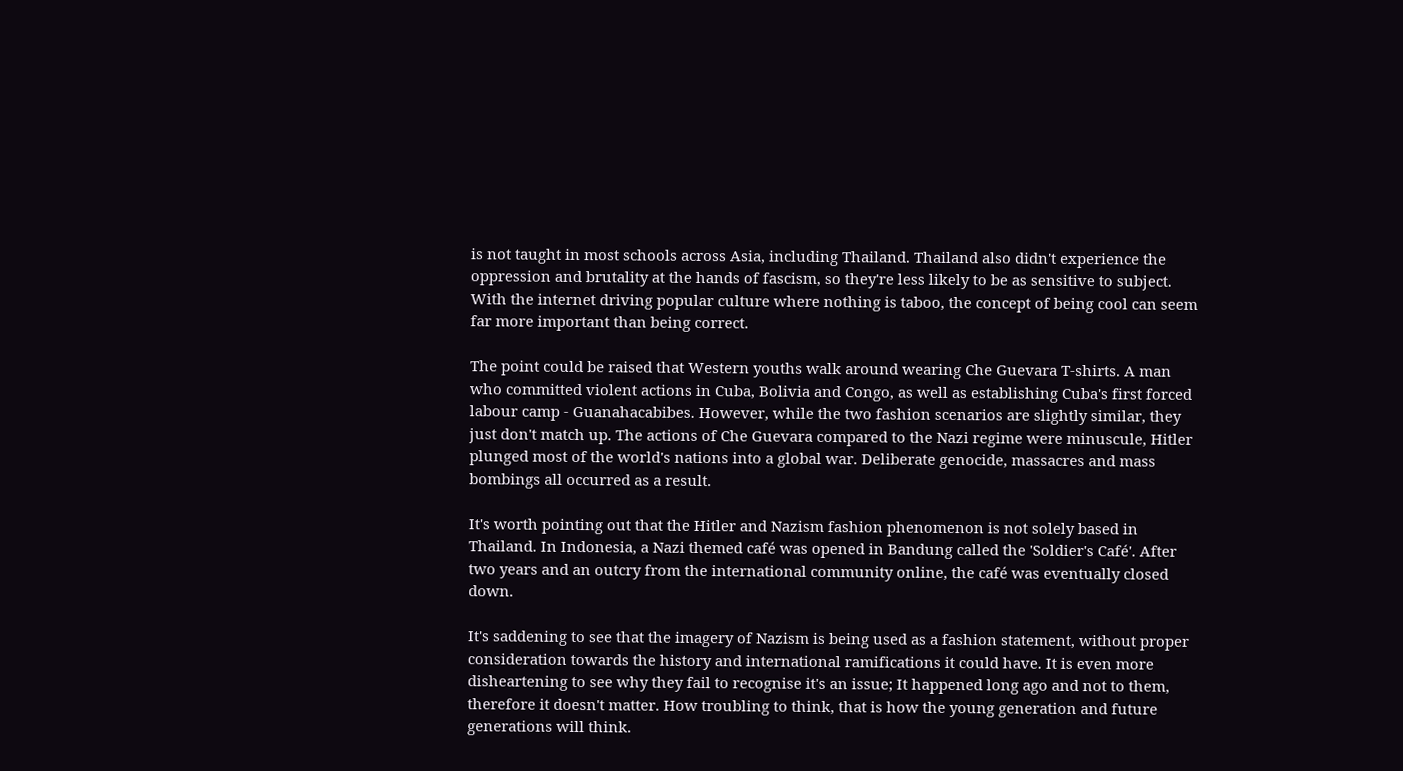is not taught in most schools across Asia, including Thailand. Thailand also didn't experience the oppression and brutality at the hands of fascism, so they're less likely to be as sensitive to subject. With the internet driving popular culture where nothing is taboo, the concept of being cool can seem far more important than being correct.

The point could be raised that Western youths walk around wearing Che Guevara T-shirts. A man who committed violent actions in Cuba, Bolivia and Congo, as well as establishing Cuba's first forced labour camp - Guanahacabibes. However, while the two fashion scenarios are slightly similar, they just don't match up. The actions of Che Guevara compared to the Nazi regime were minuscule, Hitler plunged most of the world's nations into a global war. Deliberate genocide, massacres and mass bombings all occurred as a result.

It's worth pointing out that the Hitler and Nazism fashion phenomenon is not solely based in Thailand. In Indonesia, a Nazi themed café was opened in Bandung called the 'Soldier's Café'. After two years and an outcry from the international community online, the café was eventually closed down.

It's saddening to see that the imagery of Nazism is being used as a fashion statement, without proper consideration towards the history and international ramifications it could have. It is even more disheartening to see why they fail to recognise it's an issue; It happened long ago and not to them, therefore it doesn't matter. How troubling to think, that is how the young generation and future generations will think.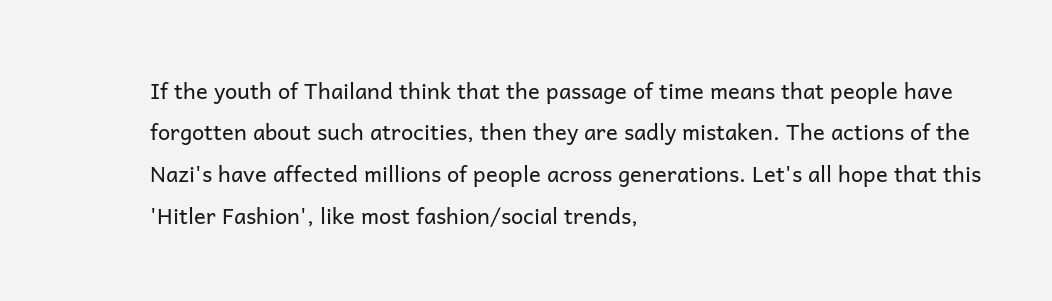If the youth of Thailand think that the passage of time means that people have forgotten about such atrocities, then they are sadly mistaken. The actions of the Nazi's have affected millions of people across generations. Let's all hope that this 'Hitler Fashion', like most fashion/social trends,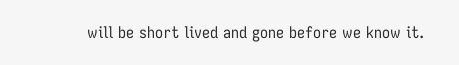will be short lived and gone before we know it.